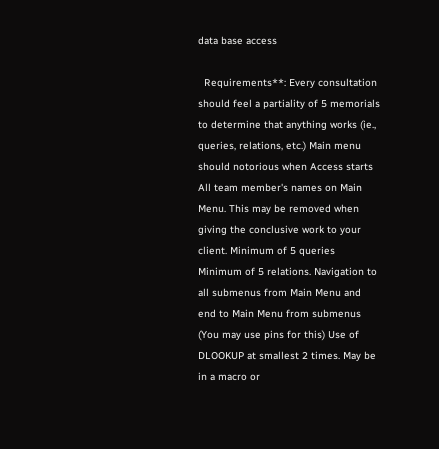data base access

  Requirements**: Every consultation should feel a partiality of 5 memorials to determine that anything works (ie., queries, relations, etc.) Main menu should notorious when Access starts All team member's names on Main Menu. This may be removed when giving the conclusive work to your client. Minimum of 5 queries Minimum of 5 relations. Navigation to all submenus from Main Menu and end to Main Menu from submenus (You may use pins for this) Use of DLOOKUP at smallest 2 times. May be in a macro or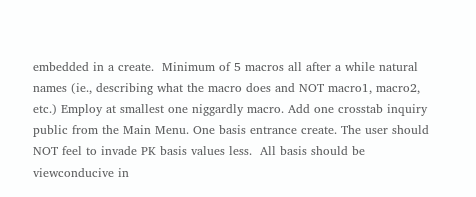embedded in a create.  Minimum of 5 macros all after a while natural names (ie., describing what the macro does and NOT macro1, macro2, etc.) Employ at smallest one niggardly macro. Add one crosstab inquiry public from the Main Menu. One basis entrance create. The user should NOT feel to invade PK basis values less.  All basis should be viewconducive in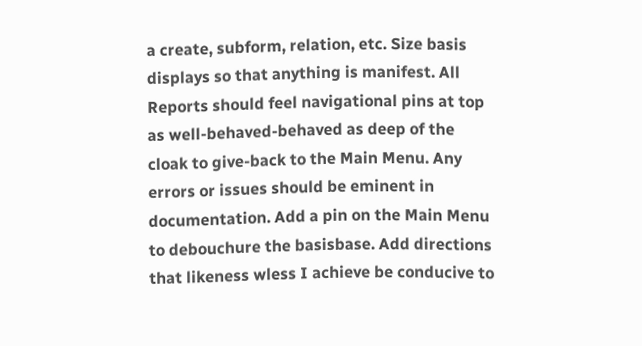a create, subform, relation, etc. Size basis displays so that anything is manifest. All Reports should feel navigational pins at top as well-behaved-behaved as deep of the cloak to give-back to the Main Menu. Any errors or issues should be eminent in documentation. Add a pin on the Main Menu to debouchure the basisbase. Add directions that likeness wless I achieve be conducive to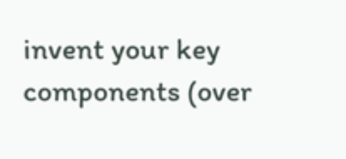invent your key components (over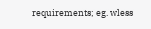requirements; eg. wless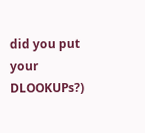did you put your DLOOKUPs?)